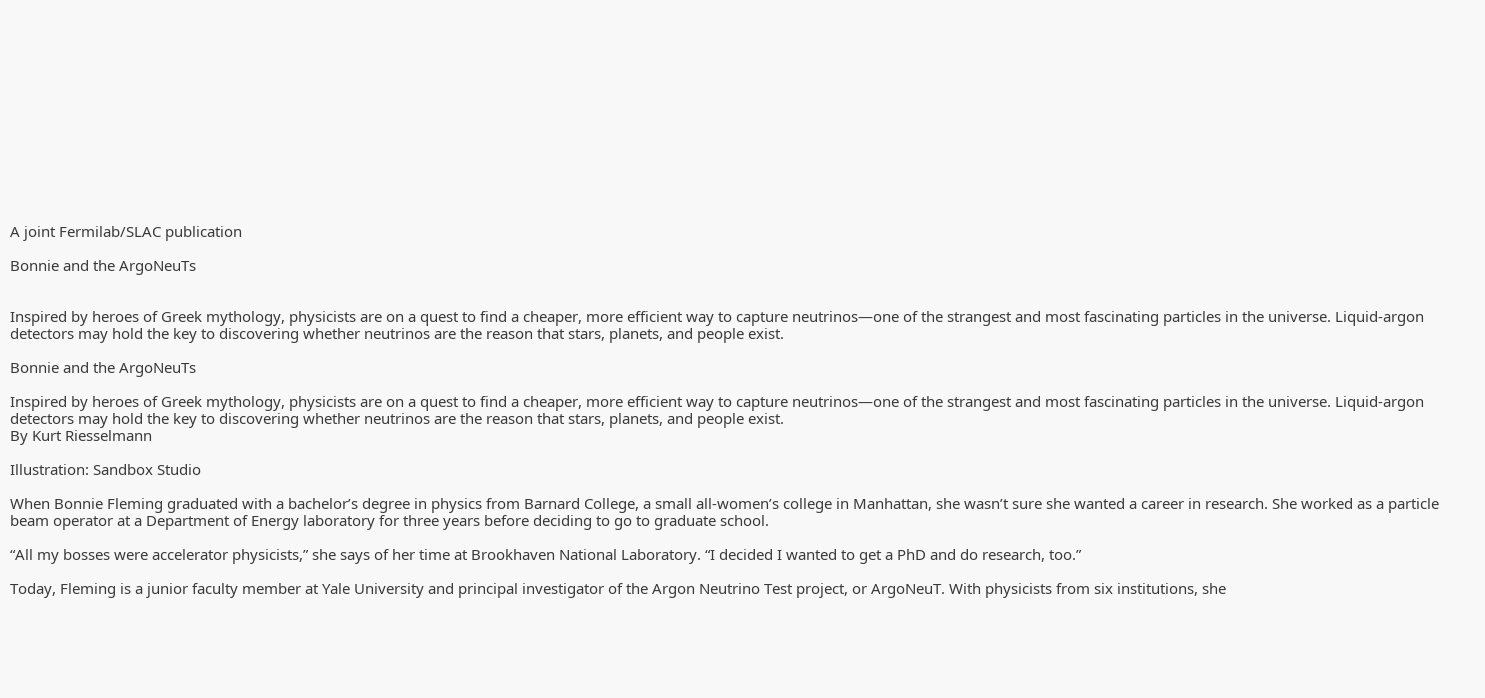A joint Fermilab/SLAC publication

Bonnie and the ArgoNeuTs


Inspired by heroes of Greek mythology, physicists are on a quest to find a cheaper, more efficient way to capture neutrinos—one of the strangest and most fascinating particles in the universe. Liquid-argon detectors may hold the key to discovering whether neutrinos are the reason that stars, planets, and people exist.

Bonnie and the ArgoNeuTs

Inspired by heroes of Greek mythology, physicists are on a quest to find a cheaper, more efficient way to capture neutrinos—one of the strangest and most fascinating particles in the universe. Liquid-argon detectors may hold the key to discovering whether neutrinos are the reason that stars, planets, and people exist.
By Kurt Riesselmann

Illustration: Sandbox Studio

When Bonnie Fleming graduated with a bachelor’s degree in physics from Barnard College, a small all-women’s college in Manhattan, she wasn’t sure she wanted a career in research. She worked as a particle beam operator at a Department of Energy laboratory for three years before deciding to go to graduate school.

“All my bosses were accelerator physicists,” she says of her time at Brookhaven National Laboratory. “I decided I wanted to get a PhD and do research, too.”

Today, Fleming is a junior faculty member at Yale University and principal investigator of the Argon Neutrino Test project, or ArgoNeuT. With physicists from six institutions, she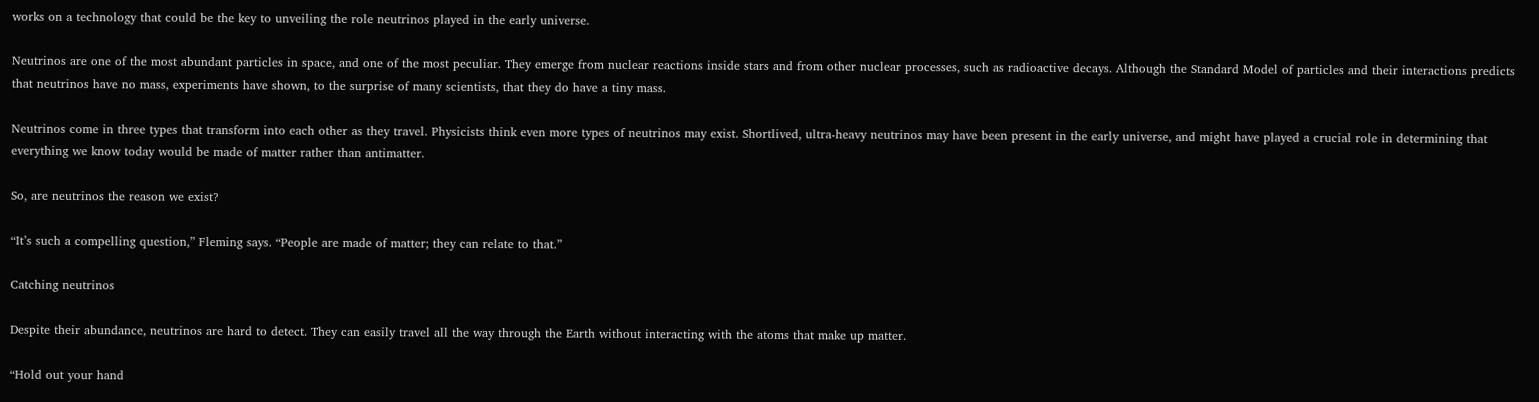works on a technology that could be the key to unveiling the role neutrinos played in the early universe.

Neutrinos are one of the most abundant particles in space, and one of the most peculiar. They emerge from nuclear reactions inside stars and from other nuclear processes, such as radioactive decays. Although the Standard Model of particles and their interactions predicts that neutrinos have no mass, experiments have shown, to the surprise of many scientists, that they do have a tiny mass.

Neutrinos come in three types that transform into each other as they travel. Physicists think even more types of neutrinos may exist. Shortlived, ultra-heavy neutrinos may have been present in the early universe, and might have played a crucial role in determining that everything we know today would be made of matter rather than antimatter.

So, are neutrinos the reason we exist?

“It’s such a compelling question,” Fleming says. “People are made of matter; they can relate to that.”

Catching neutrinos

Despite their abundance, neutrinos are hard to detect. They can easily travel all the way through the Earth without interacting with the atoms that make up matter.

“Hold out your hand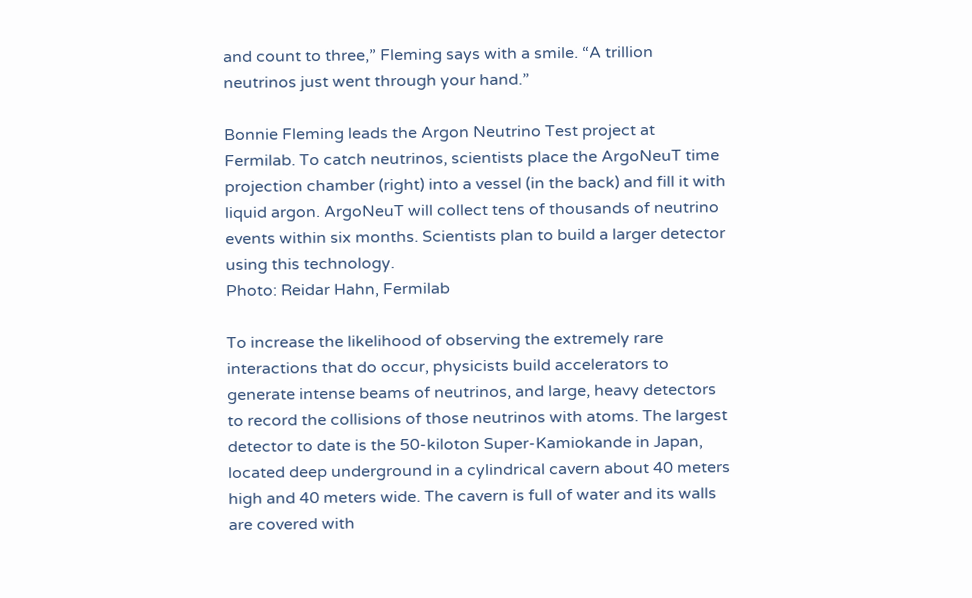and count to three,” Fleming says with a smile. “A trillion neutrinos just went through your hand.”

Bonnie Fleming leads the Argon Neutrino Test project at Fermilab. To catch neutrinos, scientists place the ArgoNeuT time projection chamber (right) into a vessel (in the back) and fill it with liquid argon. ArgoNeuT will collect tens of thousands of neutrino events within six months. Scientists plan to build a larger detector using this technology.
Photo: Reidar Hahn, Fermilab

To increase the likelihood of observing the extremely rare interactions that do occur, physicists build accelerators to generate intense beams of neutrinos, and large, heavy detectors to record the collisions of those neutrinos with atoms. The largest detector to date is the 50-kiloton Super-Kamiokande in Japan, located deep underground in a cylindrical cavern about 40 meters high and 40 meters wide. The cavern is full of water and its walls are covered with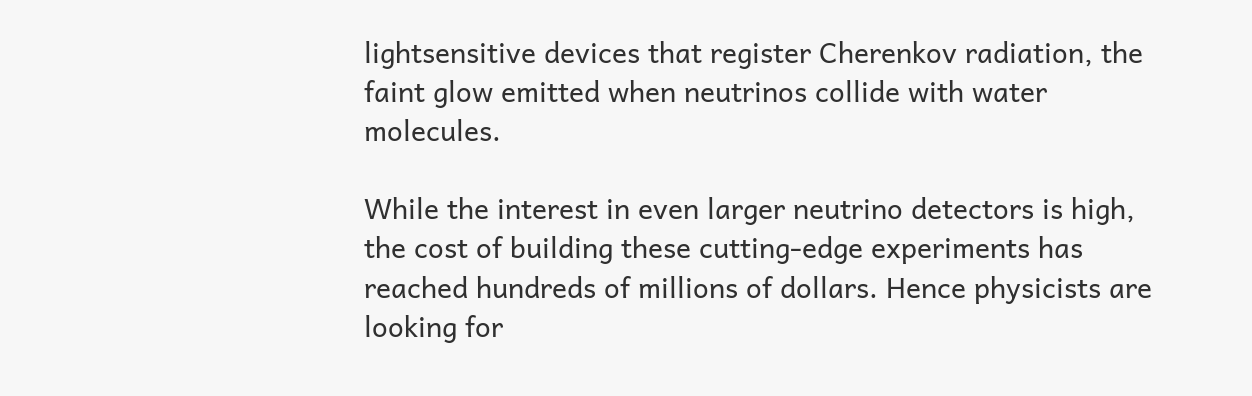lightsensitive devices that register Cherenkov radiation, the faint glow emitted when neutrinos collide with water molecules.

While the interest in even larger neutrino detectors is high, the cost of building these cutting-edge experiments has reached hundreds of millions of dollars. Hence physicists are looking for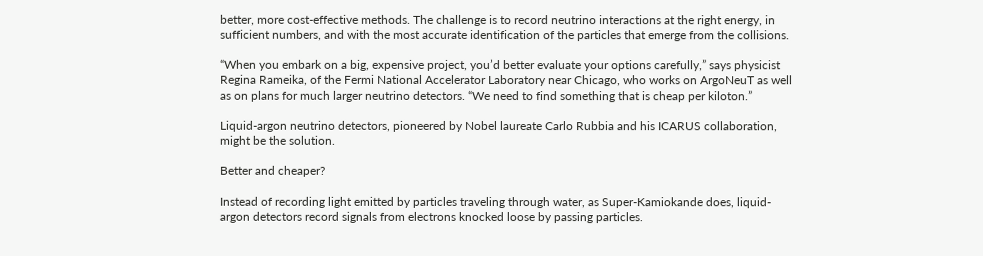better, more cost-effective methods. The challenge is to record neutrino interactions at the right energy, in sufficient numbers, and with the most accurate identification of the particles that emerge from the collisions.

“When you embark on a big, expensive project, you’d better evaluate your options carefully,” says physicist Regina Rameika, of the Fermi National Accelerator Laboratory near Chicago, who works on ArgoNeuT as well as on plans for much larger neutrino detectors. “We need to find something that is cheap per kiloton.”

Liquid-argon neutrino detectors, pioneered by Nobel laureate Carlo Rubbia and his ICARUS collaboration, might be the solution.

Better and cheaper?

Instead of recording light emitted by particles traveling through water, as Super-Kamiokande does, liquid-argon detectors record signals from electrons knocked loose by passing particles.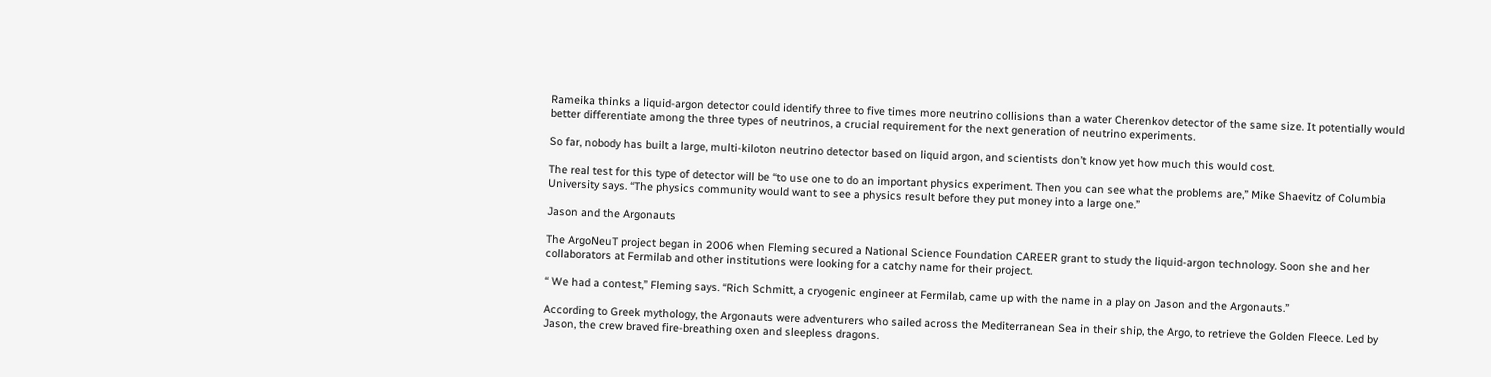Rameika thinks a liquid-argon detector could identify three to five times more neutrino collisions than a water Cherenkov detector of the same size. It potentially would better differentiate among the three types of neutrinos, a crucial requirement for the next generation of neutrino experiments.

So far, nobody has built a large, multi-kiloton neutrino detector based on liquid argon, and scientists don’t know yet how much this would cost.

The real test for this type of detector will be “to use one to do an important physics experiment. Then you can see what the problems are,” Mike Shaevitz of Columbia University says. “The physics community would want to see a physics result before they put money into a large one.”

Jason and the Argonauts

The ArgoNeuT project began in 2006 when Fleming secured a National Science Foundation CAREER grant to study the liquid-argon technology. Soon she and her collaborators at Fermilab and other institutions were looking for a catchy name for their project.

“ We had a contest,” Fleming says. “Rich Schmitt, a cryogenic engineer at Fermilab, came up with the name in a play on Jason and the Argonauts.”

According to Greek mythology, the Argonauts were adventurers who sailed across the Mediterranean Sea in their ship, the Argo, to retrieve the Golden Fleece. Led by Jason, the crew braved fire-breathing oxen and sleepless dragons.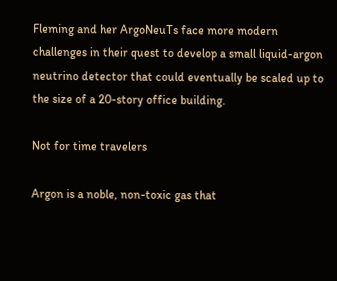Fleming and her ArgoNeuTs face more modern challenges in their quest to develop a small liquid-argon neutrino detector that could eventually be scaled up to the size of a 20-story office building.

Not for time travelers

Argon is a noble, non-toxic gas that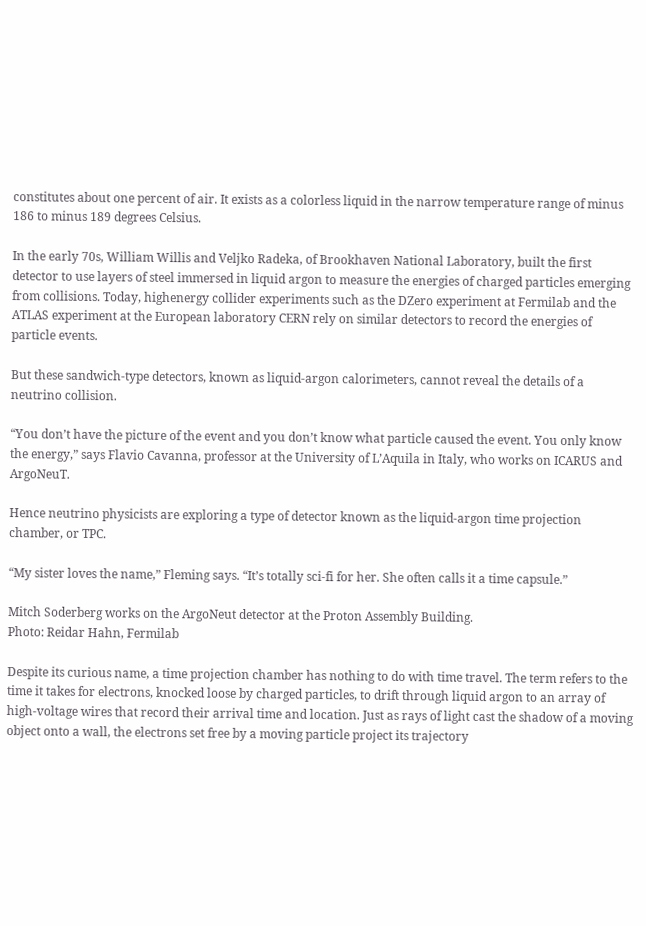constitutes about one percent of air. It exists as a colorless liquid in the narrow temperature range of minus 186 to minus 189 degrees Celsius.

In the early 70s, William Willis and Veljko Radeka, of Brookhaven National Laboratory, built the first detector to use layers of steel immersed in liquid argon to measure the energies of charged particles emerging from collisions. Today, highenergy collider experiments such as the DZero experiment at Fermilab and the ATLAS experiment at the European laboratory CERN rely on similar detectors to record the energies of particle events.

But these sandwich-type detectors, known as liquid-argon calorimeters, cannot reveal the details of a neutrino collision.

“You don’t have the picture of the event and you don’t know what particle caused the event. You only know the energy,” says Flavio Cavanna, professor at the University of L’Aquila in Italy, who works on ICARUS and ArgoNeuT.

Hence neutrino physicists are exploring a type of detector known as the liquid-argon time projection chamber, or TPC.

“My sister loves the name,” Fleming says. “It’s totally sci-fi for her. She often calls it a time capsule.”

Mitch Soderberg works on the ArgoNeut detector at the Proton Assembly Building.
Photo: Reidar Hahn, Fermilab

Despite its curious name, a time projection chamber has nothing to do with time travel. The term refers to the time it takes for electrons, knocked loose by charged particles, to drift through liquid argon to an array of high-voltage wires that record their arrival time and location. Just as rays of light cast the shadow of a moving object onto a wall, the electrons set free by a moving particle project its trajectory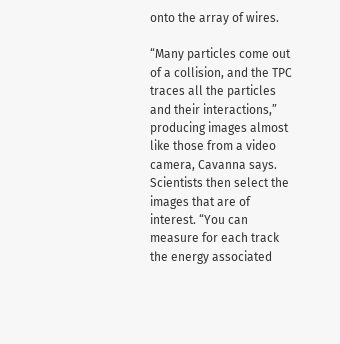onto the array of wires.

“Many particles come out of a collision, and the TPC traces all the particles and their interactions,” producing images almost like those from a video camera, Cavanna says. Scientists then select the images that are of interest. “You can measure for each track the energy associated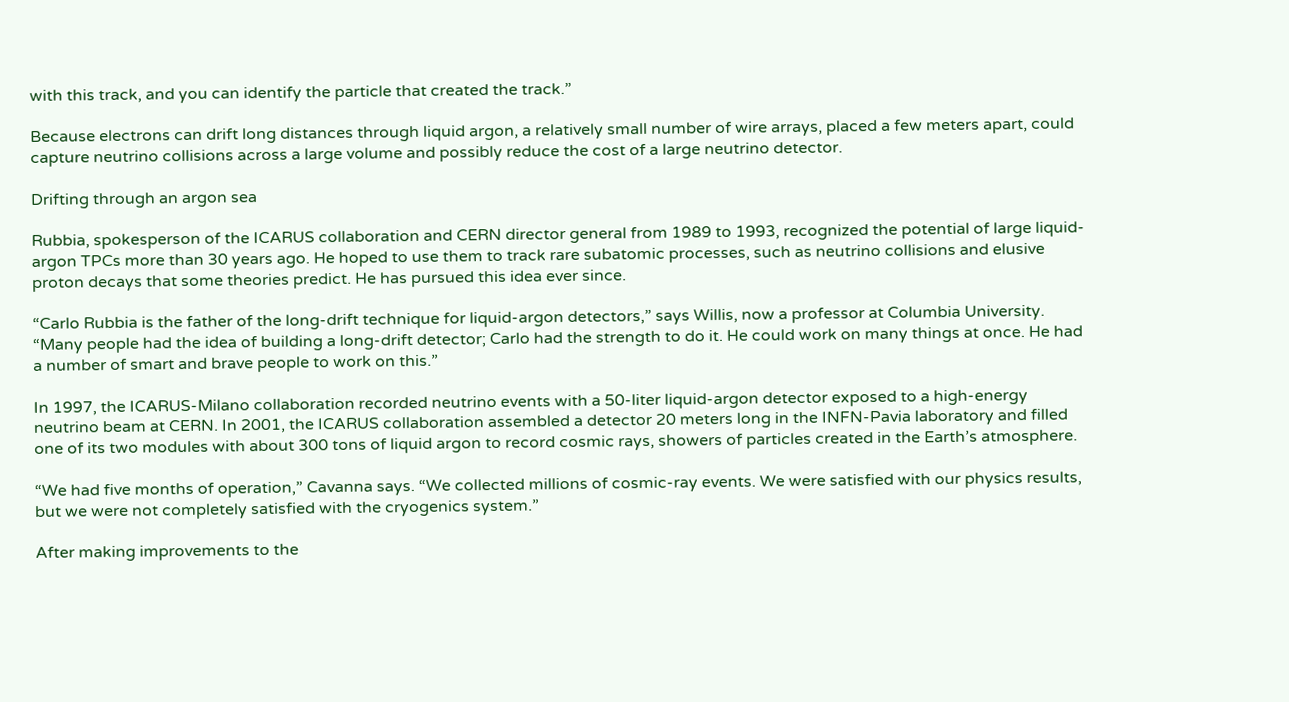with this track, and you can identify the particle that created the track.”

Because electrons can drift long distances through liquid argon, a relatively small number of wire arrays, placed a few meters apart, could capture neutrino collisions across a large volume and possibly reduce the cost of a large neutrino detector.

Drifting through an argon sea

Rubbia, spokesperson of the ICARUS collaboration and CERN director general from 1989 to 1993, recognized the potential of large liquid-argon TPCs more than 30 years ago. He hoped to use them to track rare subatomic processes, such as neutrino collisions and elusive proton decays that some theories predict. He has pursued this idea ever since.

“Carlo Rubbia is the father of the long-drift technique for liquid-argon detectors,” says Willis, now a professor at Columbia University. “Many people had the idea of building a long-drift detector; Carlo had the strength to do it. He could work on many things at once. He had a number of smart and brave people to work on this.”

In 1997, the ICARUS-Milano collaboration recorded neutrino events with a 50-liter liquid-argon detector exposed to a high-energy neutrino beam at CERN. In 2001, the ICARUS collaboration assembled a detector 20 meters long in the INFN-Pavia laboratory and filled one of its two modules with about 300 tons of liquid argon to record cosmic rays, showers of particles created in the Earth’s atmosphere.

“We had five months of operation,” Cavanna says. “We collected millions of cosmic-ray events. We were satisfied with our physics results, but we were not completely satisfied with the cryogenics system.”

After making improvements to the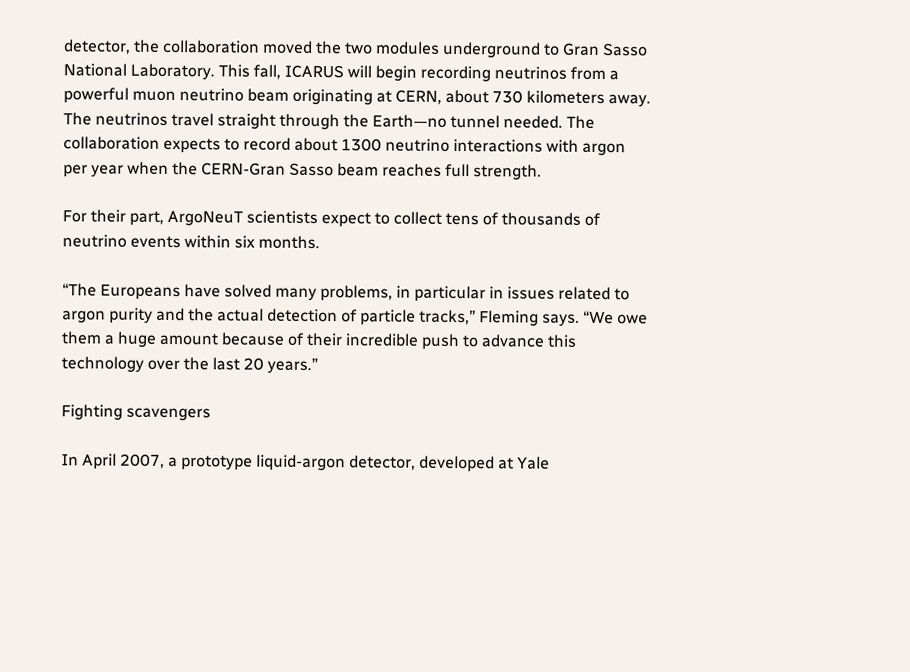detector, the collaboration moved the two modules underground to Gran Sasso National Laboratory. This fall, ICARUS will begin recording neutrinos from a powerful muon neutrino beam originating at CERN, about 730 kilometers away. The neutrinos travel straight through the Earth—no tunnel needed. The collaboration expects to record about 1300 neutrino interactions with argon per year when the CERN-Gran Sasso beam reaches full strength.

For their part, ArgoNeuT scientists expect to collect tens of thousands of neutrino events within six months.

“The Europeans have solved many problems, in particular in issues related to argon purity and the actual detection of particle tracks,” Fleming says. “We owe them a huge amount because of their incredible push to advance this technology over the last 20 years.”

Fighting scavengers

In April 2007, a prototype liquid-argon detector, developed at Yale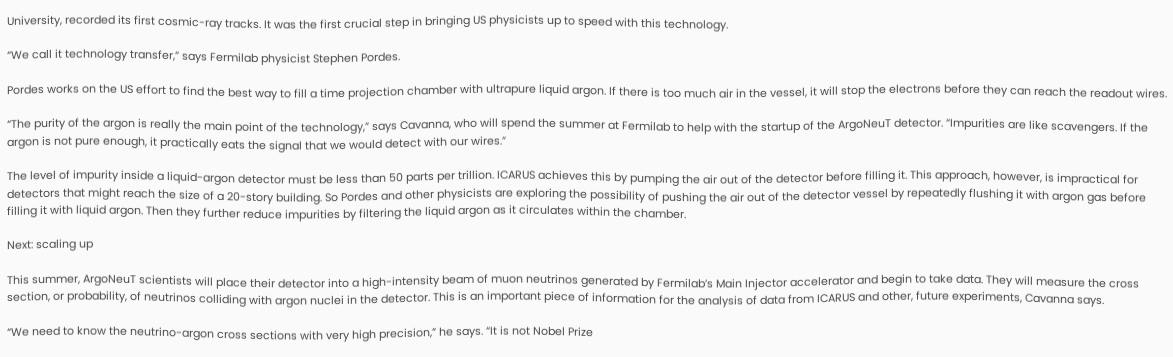University, recorded its first cosmic-ray tracks. It was the first crucial step in bringing US physicists up to speed with this technology.

“We call it technology transfer,” says Fermilab physicist Stephen Pordes.

Pordes works on the US effort to find the best way to fill a time projection chamber with ultrapure liquid argon. If there is too much air in the vessel, it will stop the electrons before they can reach the readout wires.

“The purity of the argon is really the main point of the technology,” says Cavanna, who will spend the summer at Fermilab to help with the startup of the ArgoNeuT detector. “Impurities are like scavengers. If the argon is not pure enough, it practically eats the signal that we would detect with our wires.”

The level of impurity inside a liquid-argon detector must be less than 50 parts per trillion. ICARUS achieves this by pumping the air out of the detector before filling it. This approach, however, is impractical for detectors that might reach the size of a 20-story building. So Pordes and other physicists are exploring the possibility of pushing the air out of the detector vessel by repeatedly flushing it with argon gas before filling it with liquid argon. Then they further reduce impurities by filtering the liquid argon as it circulates within the chamber.

Next: scaling up

This summer, ArgoNeuT scientists will place their detector into a high-intensity beam of muon neutrinos generated by Fermilab’s Main Injector accelerator and begin to take data. They will measure the cross section, or probability, of neutrinos colliding with argon nuclei in the detector. This is an important piece of information for the analysis of data from ICARUS and other, future experiments, Cavanna says.

“We need to know the neutrino-argon cross sections with very high precision,” he says. “It is not Nobel Prize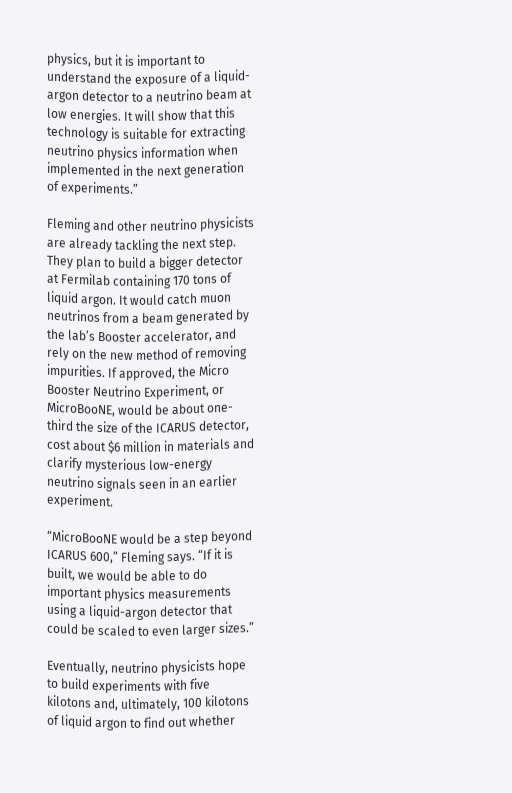physics, but it is important to understand the exposure of a liquid-argon detector to a neutrino beam at low energies. It will show that this technology is suitable for extracting neutrino physics information when implemented in the next generation of experiments.”

Fleming and other neutrino physicists are already tackling the next step. They plan to build a bigger detector at Fermilab containing 170 tons of liquid argon. It would catch muon neutrinos from a beam generated by the lab’s Booster accelerator, and rely on the new method of removing impurities. If approved, the Micro Booster Neutrino Experiment, or MicroBooNE, would be about one-third the size of the ICARUS detector, cost about $6 million in materials and clarify mysterious low-energy neutrino signals seen in an earlier experiment.

“MicroBooNE would be a step beyond ICARUS 600,” Fleming says. “If it is built, we would be able to do important physics measurements using a liquid-argon detector that could be scaled to even larger sizes.”

Eventually, neutrino physicists hope to build experiments with five kilotons and, ultimately, 100 kilotons of liquid argon to find out whether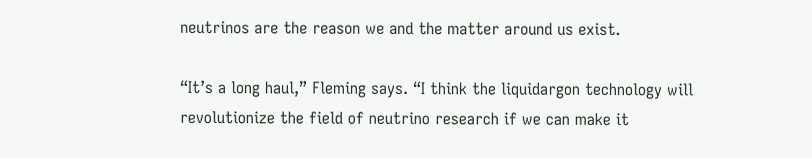neutrinos are the reason we and the matter around us exist.

“It’s a long haul,” Fleming says. “I think the liquidargon technology will revolutionize the field of neutrino research if we can make it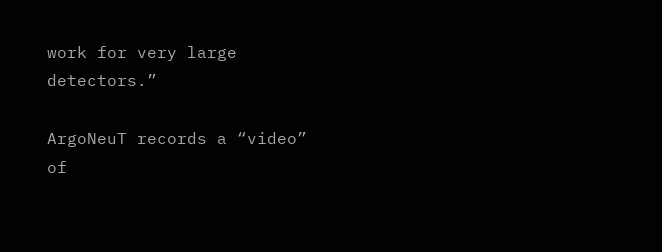work for very large detectors.”

ArgoNeuT records a “video” of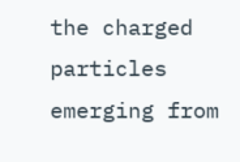the charged particles emerging from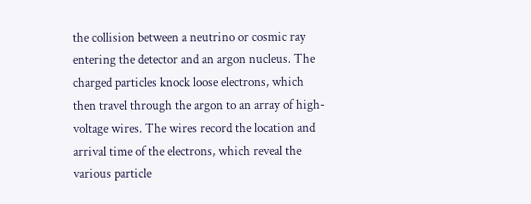the collision between a neutrino or cosmic ray entering the detector and an argon nucleus. The charged particles knock loose electrons, which then travel through the argon to an array of high-voltage wires. The wires record the location and arrival time of the electrons, which reveal the various particle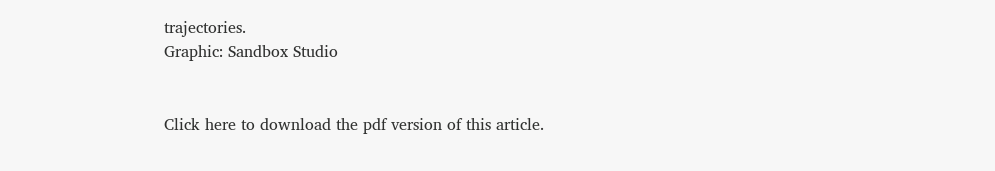trajectories.
Graphic: Sandbox Studio


Click here to download the pdf version of this article.